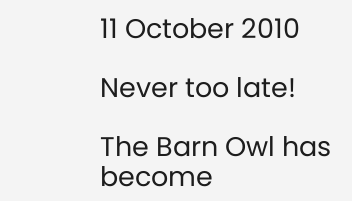11 October 2010

Never too late!

The Barn Owl has become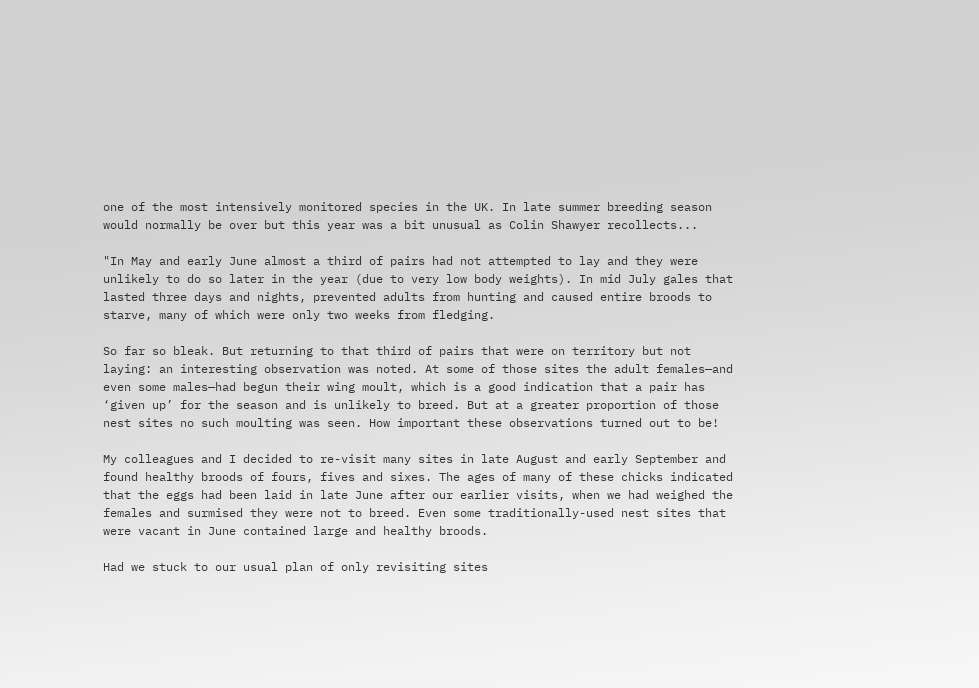one of the most intensively monitored species in the UK. In late summer breeding season would normally be over but this year was a bit unusual as Colin Shawyer recollects...

"In May and early June almost a third of pairs had not attempted to lay and they were unlikely to do so later in the year (due to very low body weights). In mid July gales that lasted three days and nights, prevented adults from hunting and caused entire broods to starve, many of which were only two weeks from fledging.

So far so bleak. But returning to that third of pairs that were on territory but not laying: an interesting observation was noted. At some of those sites the adult females—and even some males—had begun their wing moult, which is a good indication that a pair has ‘given up’ for the season and is unlikely to breed. But at a greater proportion of those nest sites no such moulting was seen. How important these observations turned out to be!

My colleagues and I decided to re-visit many sites in late August and early September and found healthy broods of fours, fives and sixes. The ages of many of these chicks indicated that the eggs had been laid in late June after our earlier visits, when we had weighed the females and surmised they were not to breed. Even some traditionally-used nest sites that were vacant in June contained large and healthy broods.

Had we stuck to our usual plan of only revisiting sites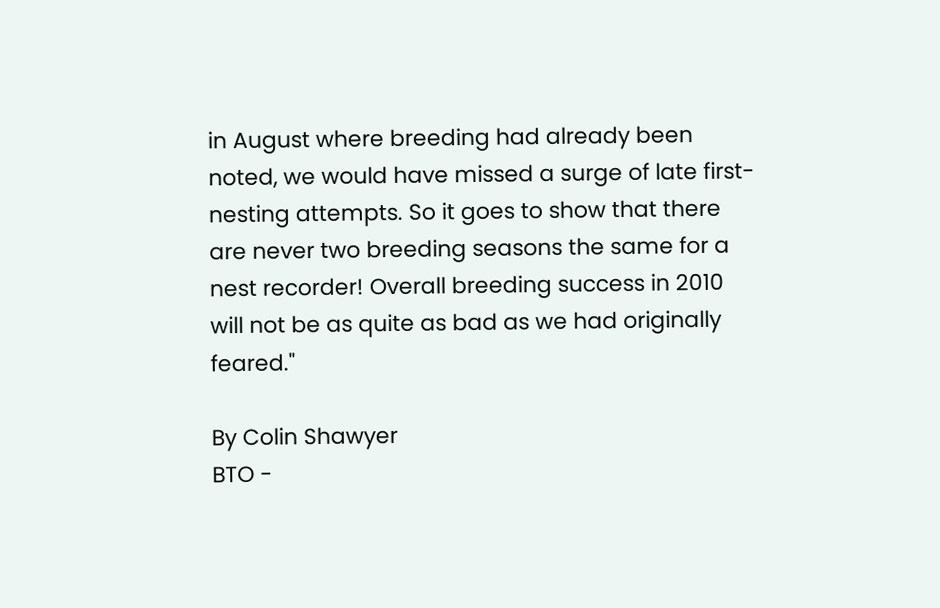in August where breeding had already been noted, we would have missed a surge of late first-nesting attempts. So it goes to show that there are never two breeding seasons the same for a nest recorder! Overall breeding success in 2010 will not be as quite as bad as we had originally feared."

By Colin Shawyer
BTO -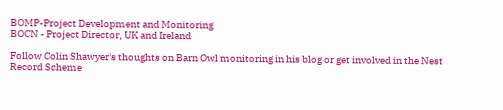BOMP-Project Development and Monitoring
BOCN - Project Director, UK and Ireland

Follow Colin Shawyer's thoughts on Barn Owl monitoring in his blog or get involved in the Nest Record Scheme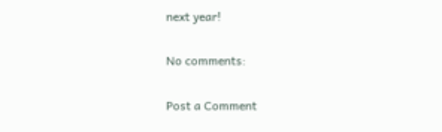next year!

No comments:

Post a Comment